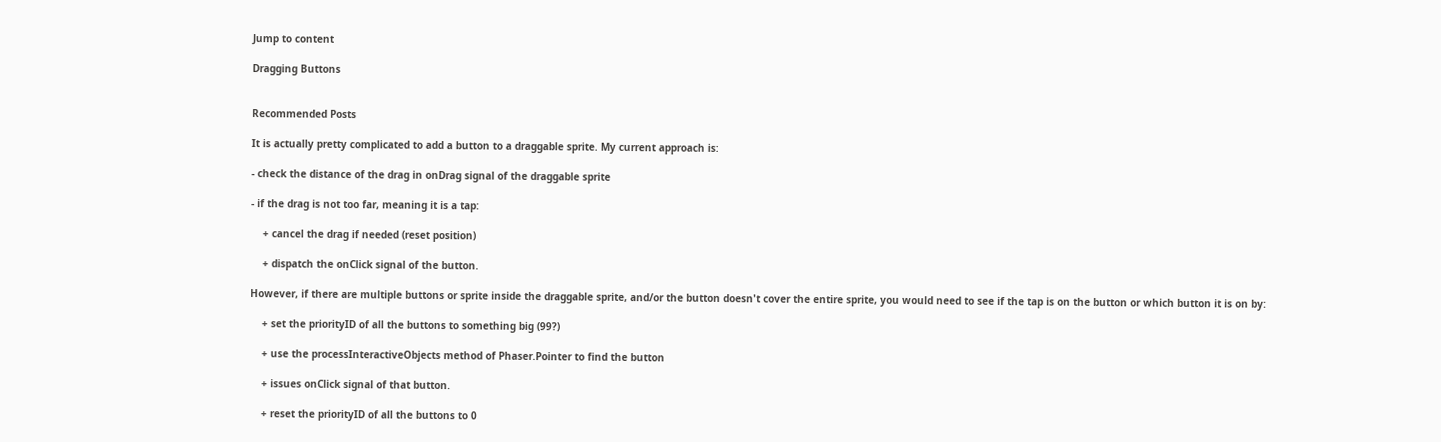Jump to content

Dragging Buttons


Recommended Posts

It is actually pretty complicated to add a button to a draggable sprite. My current approach is:

- check the distance of the drag in onDrag signal of the draggable sprite

- if the drag is not too far, meaning it is a tap:

    + cancel the drag if needed (reset position)

    + dispatch the onClick signal of the button.

However, if there are multiple buttons or sprite inside the draggable sprite, and/or the button doesn't cover the entire sprite, you would need to see if the tap is on the button or which button it is on by:

    + set the priorityID of all the buttons to something big (99?)

    + use the processInteractiveObjects method of Phaser.Pointer to find the button

    + issues onClick signal of that button.

    + reset the priorityID of all the buttons to 0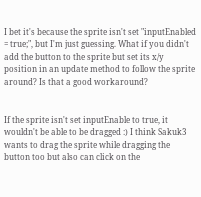I bet it's because the sprite isn't set "inputEnabled = true;", but I'm just guessing. What if you didn't add the button to the sprite but set its x/y position in an update method to follow the sprite around? Is that a good workaround?


If the sprite isn't set inputEnable to true, it wouldn't be able to be dragged :) I think Sakuk3 wants to drag the sprite while dragging the button too but also can click on the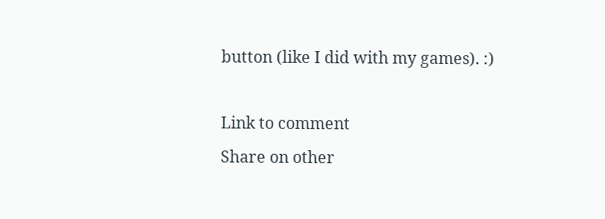button (like I did with my games). :)

Link to comment
Share on other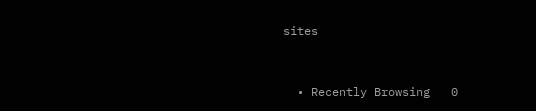sites


  • Recently Browsing   0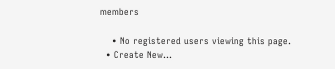members

    • No registered users viewing this page.
  • Create New...